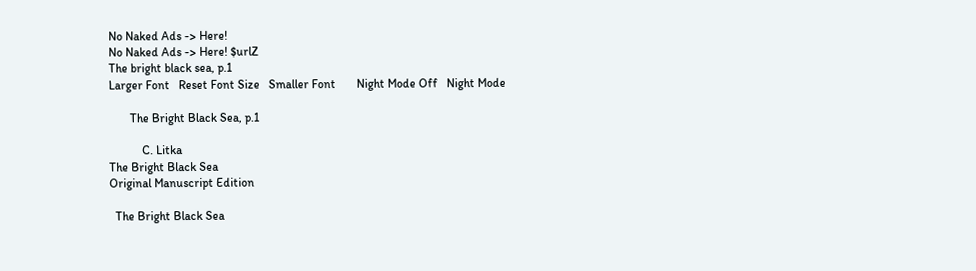No Naked Ads -> Here!
No Naked Ads -> Here! $urlZ
The bright black sea, p.1
Larger Font   Reset Font Size   Smaller Font       Night Mode Off   Night Mode

       The Bright Black Sea, p.1

           C. Litka
The Bright Black Sea
Original Manuscript Edition

  The Bright Black Sea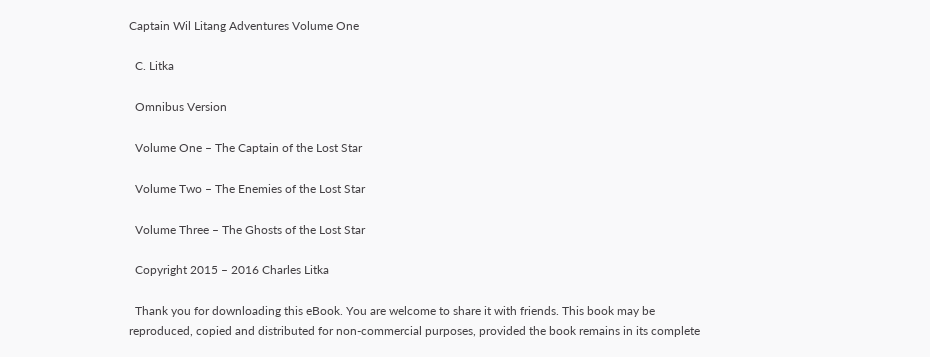Captain Wil Litang Adventures Volume One

  C. Litka

  Omnibus Version

  Volume One – The Captain of the Lost Star

  Volume Two – The Enemies of the Lost Star

  Volume Three – The Ghosts of the Lost Star

  Copyright 2015 – 2016 Charles Litka

  Thank you for downloading this eBook. You are welcome to share it with friends. This book may be reproduced, copied and distributed for non-commercial purposes, provided the book remains in its complete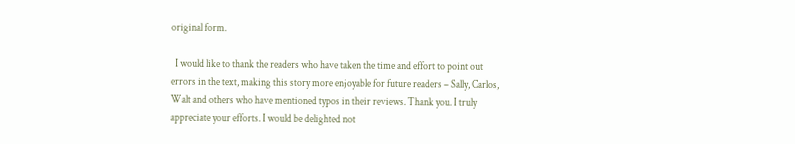original form.

  I would like to thank the readers who have taken the time and effort to point out errors in the text, making this story more enjoyable for future readers – Sally, Carlos, Walt and others who have mentioned typos in their reviews. Thank you. I truly appreciate your efforts. I would be delighted not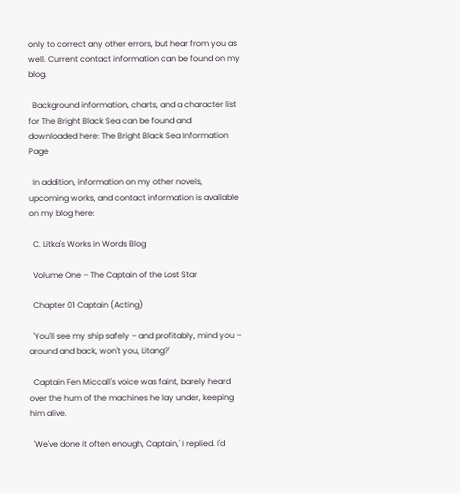only to correct any other errors, but hear from you as well. Current contact information can be found on my blog.

  Background information, charts, and a character list for The Bright Black Sea can be found and downloaded here: The Bright Black Sea Information Page

  In addition, information on my other novels, upcoming works, and contact information is available on my blog here:

  C. Litka's Works in Words Blog

  Volume One – The Captain of the Lost Star

  Chapter 01 Captain (Acting)

  'You'll see my ship safely – and profitably, mind you – around and back, won't you, Litang?'

  Captain Fen Miccall's voice was faint, barely heard over the hum of the machines he lay under, keeping him alive.

  'We've done it often enough, Captain,' I replied. I'd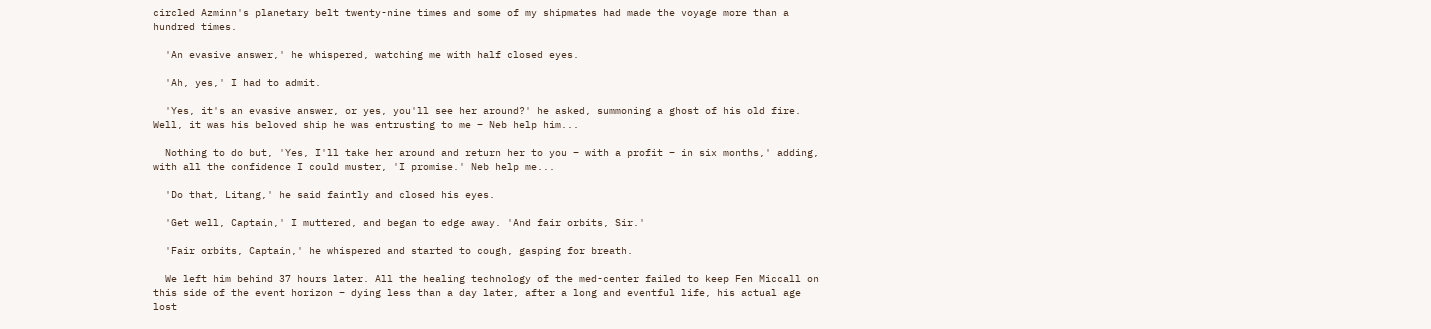circled Azminn's planetary belt twenty-nine times and some of my shipmates had made the voyage more than a hundred times.

  'An evasive answer,' he whispered, watching me with half closed eyes.

  'Ah, yes,' I had to admit.

  'Yes, it's an evasive answer, or yes, you'll see her around?' he asked, summoning a ghost of his old fire. Well, it was his beloved ship he was entrusting to me – Neb help him...

  Nothing to do but, 'Yes, I'll take her around and return her to you – with a profit – in six months,' adding, with all the confidence I could muster, 'I promise.' Neb help me...

  'Do that, Litang,' he said faintly and closed his eyes.

  'Get well, Captain,' I muttered, and began to edge away. 'And fair orbits, Sir.'

  'Fair orbits, Captain,' he whispered and started to cough, gasping for breath.

  We left him behind 37 hours later. All the healing technology of the med-center failed to keep Fen Miccall on this side of the event horizon – dying less than a day later, after a long and eventful life, his actual age lost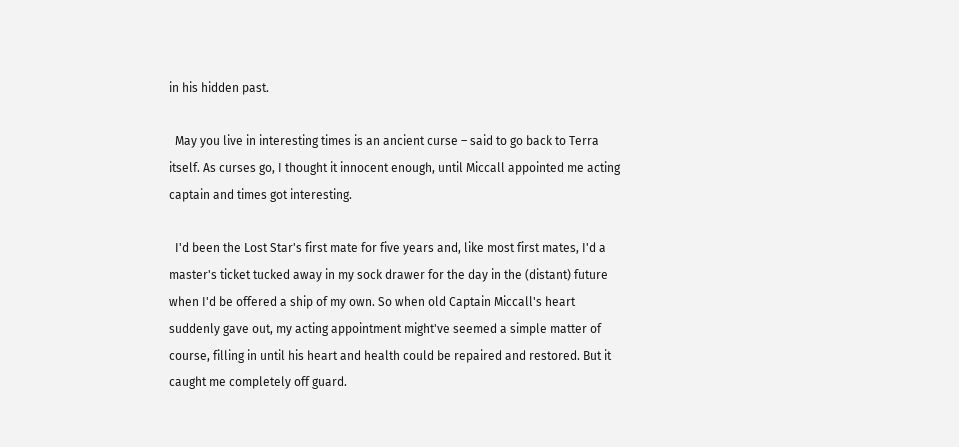in his hidden past.

  May you live in interesting times is an ancient curse – said to go back to Terra itself. As curses go, I thought it innocent enough, until Miccall appointed me acting captain and times got interesting.

  I'd been the Lost Star's first mate for five years and, like most first mates, I'd a master's ticket tucked away in my sock drawer for the day in the (distant) future when I'd be offered a ship of my own. So when old Captain Miccall's heart suddenly gave out, my acting appointment might've seemed a simple matter of course, filling in until his heart and health could be repaired and restored. But it caught me completely off guard.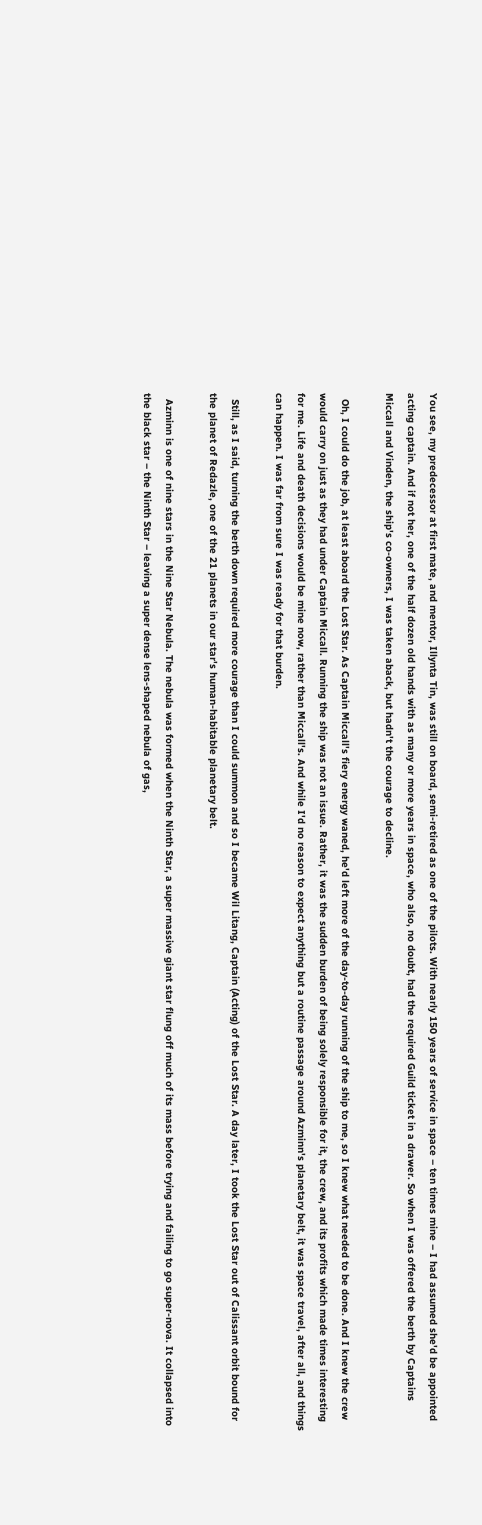You see, my predecessor at first mate, and mentor, Illynta Tin, was still on board, semi-retired as one of the pilots. With nearly 150 years of service in space – ten times mine – I had assumed she'd be appointed acting captain. And if not her, one of the half dozen old hands with as many or more years in space, who also, no doubt, had the required Guild ticket in a drawer. So when I was offered the berth by Captains Miccall and Vinden, the ship's co-owners, I was taken aback, but hadn't the courage to decline.

  Oh, I could do the job, at least aboard the Lost Star. As Captain Miccall's fiery energy waned, he'd left more of the day-to-day running of the ship to me, so I knew what needed to be done. And I knew the crew would carry on just as they had under Captain Miccall. Running the ship was not an issue. Rather, it was the sudden burden of being solely responsible for it, the crew, and its profits which made times interesting for me. Life and death decisions would be mine now, rather than Miccall's. And while I'd no reason to expect anything but a routine passage around Azminn's planetary belt, it was space travel, after all, and things can happen. I was far from sure I was ready for that burden.

  Still, as I said, turning the berth down required more courage than I could summon and so I became Wil Litang, Captain (Acting) of the Lost Star. A day later, I took the Lost Star out of Calissant orbit bound for the planet of Redazle, one of the 21 planets in our star's human-habitable planetary belt.

  Azminn is one of nine stars in the Nine Star Nebula. The nebula was formed when the Ninth Star, a super massive giant star flung off much of its mass before trying and failing to go super-nova. It collapsed into the black star – the Ninth Star – leaving a super dense lens-shaped nebula of gas,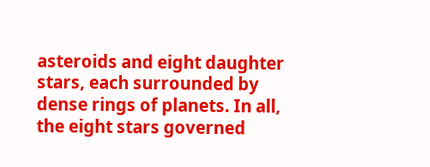asteroids and eight daughter stars, each surrounded by dense rings of planets. In all, the eight stars governed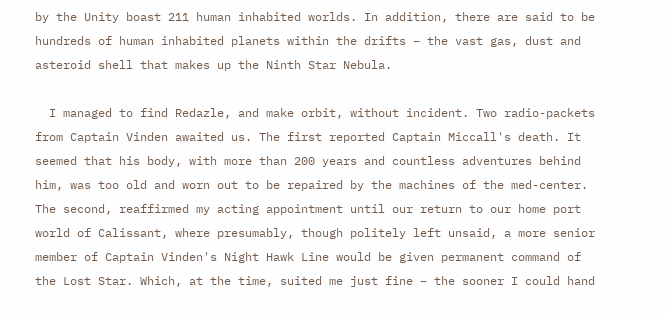by the Unity boast 211 human inhabited worlds. In addition, there are said to be hundreds of human inhabited planets within the drifts – the vast gas, dust and asteroid shell that makes up the Ninth Star Nebula.

  I managed to find Redazle, and make orbit, without incident. Two radio-packets from Captain Vinden awaited us. The first reported Captain Miccall's death. It seemed that his body, with more than 200 years and countless adventures behind him, was too old and worn out to be repaired by the machines of the med-center. The second, reaffirmed my acting appointment until our return to our home port world of Calissant, where presumably, though politely left unsaid, a more senior member of Captain Vinden's Night Hawk Line would be given permanent command of the Lost Star. Which, at the time, suited me just fine – the sooner I could hand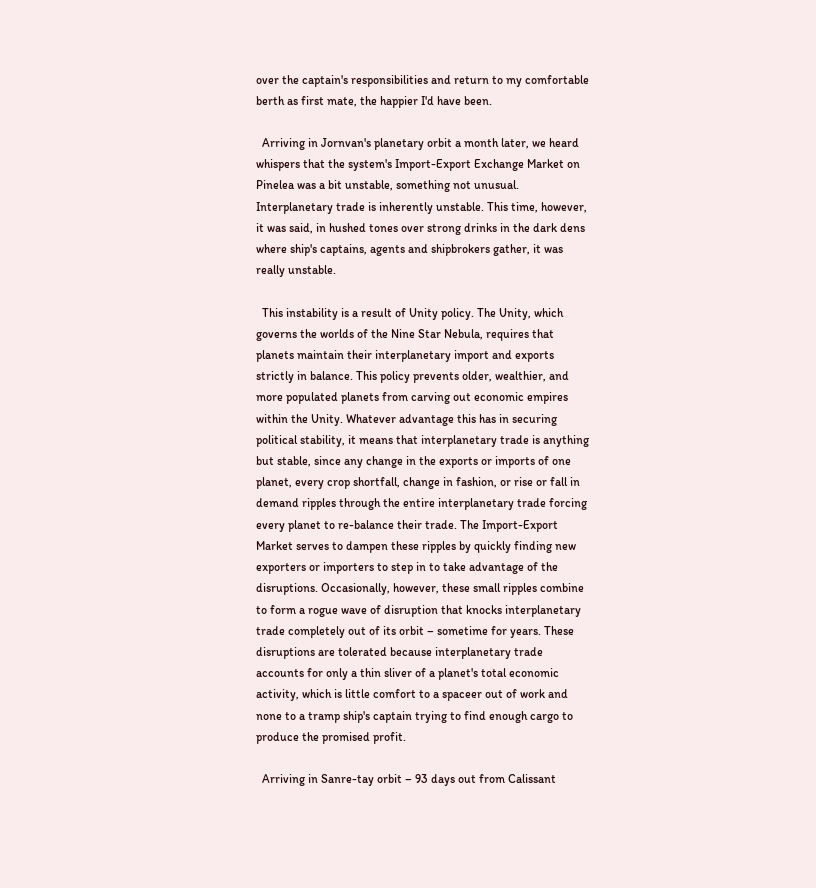over the captain's responsibilities and return to my comfortable berth as first mate, the happier I'd have been.

  Arriving in Jornvan's planetary orbit a month later, we heard whispers that the system's Import-Export Exchange Market on Pinelea was a bit unstable, something not unusual. Interplanetary trade is inherently unstable. This time, however, it was said, in hushed tones over strong drinks in the dark dens where ship's captains, agents and shipbrokers gather, it was really unstable.

  This instability is a result of Unity policy. The Unity, which governs the worlds of the Nine Star Nebula, requires that planets maintain their interplanetary import and exports strictly in balance. This policy prevents older, wealthier, and more populated planets from carving out economic empires within the Unity. Whatever advantage this has in securing political stability, it means that interplanetary trade is anything but stable, since any change in the exports or imports of one planet, every crop shortfall, change in fashion, or rise or fall in demand ripples through the entire interplanetary trade forcing every planet to re-balance their trade. The Import-Export Market serves to dampen these ripples by quickly finding new exporters or importers to step in to take advantage of the disruptions. Occasionally, however, these small ripples combine to form a rogue wave of disruption that knocks interplanetary trade completely out of its orbit – sometime for years. These disruptions are tolerated because interplanetary trade accounts for only a thin sliver of a planet's total economic activity, which is little comfort to a spaceer out of work and none to a tramp ship's captain trying to find enough cargo to produce the promised profit.

  Arriving in Sanre-tay orbit – 93 days out from Calissant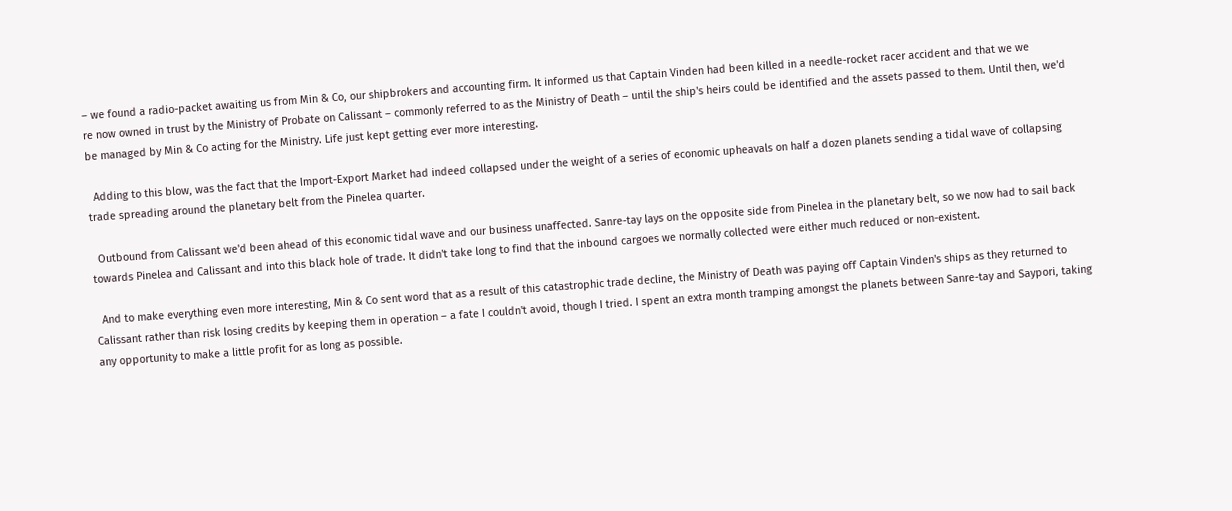– we found a radio-packet awaiting us from Min & Co, our shipbrokers and accounting firm. It informed us that Captain Vinden had been killed in a needle-rocket racer accident and that we we
re now owned in trust by the Ministry of Probate on Calissant – commonly referred to as the Ministry of Death – until the ship's heirs could be identified and the assets passed to them. Until then, we'd be managed by Min & Co acting for the Ministry. Life just kept getting ever more interesting.

  Adding to this blow, was the fact that the Import-Export Market had indeed collapsed under the weight of a series of economic upheavals on half a dozen planets sending a tidal wave of collapsing trade spreading around the planetary belt from the Pinelea quarter.

  Outbound from Calissant we'd been ahead of this economic tidal wave and our business unaffected. Sanre-tay lays on the opposite side from Pinelea in the planetary belt, so we now had to sail back towards Pinelea and Calissant and into this black hole of trade. It didn't take long to find that the inbound cargoes we normally collected were either much reduced or non-existent.

  And to make everything even more interesting, Min & Co sent word that as a result of this catastrophic trade decline, the Ministry of Death was paying off Captain Vinden's ships as they returned to Calissant rather than risk losing credits by keeping them in operation – a fate I couldn't avoid, though I tried. I spent an extra month tramping amongst the planets between Sanre-tay and Saypori, taking any opportunity to make a little profit for as long as possible.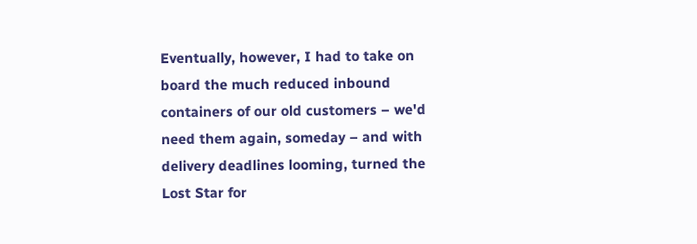Eventually, however, I had to take on board the much reduced inbound containers of our old customers – we'd need them again, someday – and with delivery deadlines looming, turned the Lost Star for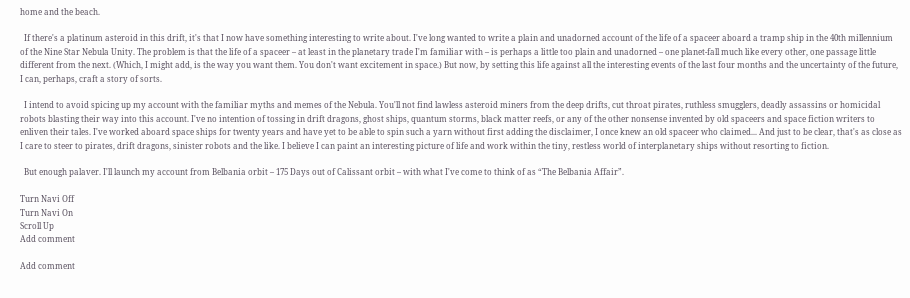home and the beach.

  If there's a platinum asteroid in this drift, it's that I now have something interesting to write about. I've long wanted to write a plain and unadorned account of the life of a spaceer aboard a tramp ship in the 40th millennium of the Nine Star Nebula Unity. The problem is that the life of a spaceer – at least in the planetary trade I'm familiar with – is perhaps a little too plain and unadorned – one planet-fall much like every other, one passage little different from the next. (Which, I might add, is the way you want them. You don't want excitement in space.) But now, by setting this life against all the interesting events of the last four months and the uncertainty of the future, I can, perhaps, craft a story of sorts.

  I intend to avoid spicing up my account with the familiar myths and memes of the Nebula. You'll not find lawless asteroid miners from the deep drifts, cut throat pirates, ruthless smugglers, deadly assassins or homicidal robots blasting their way into this account. I've no intention of tossing in drift dragons, ghost ships, quantum storms, black matter reefs, or any of the other nonsense invented by old spaceers and space fiction writers to enliven their tales. I've worked aboard space ships for twenty years and have yet to be able to spin such a yarn without first adding the disclaimer, I once knew an old spaceer who claimed... And just to be clear, that's as close as I care to steer to pirates, drift dragons, sinister robots and the like. I believe I can paint an interesting picture of life and work within the tiny, restless world of interplanetary ships without resorting to fiction.

  But enough palaver. I'll launch my account from Belbania orbit – 175 Days out of Calissant orbit – with what I've come to think of as “The Belbania Affair”.

Turn Navi Off
Turn Navi On
Scroll Up
Add comment

Add comment